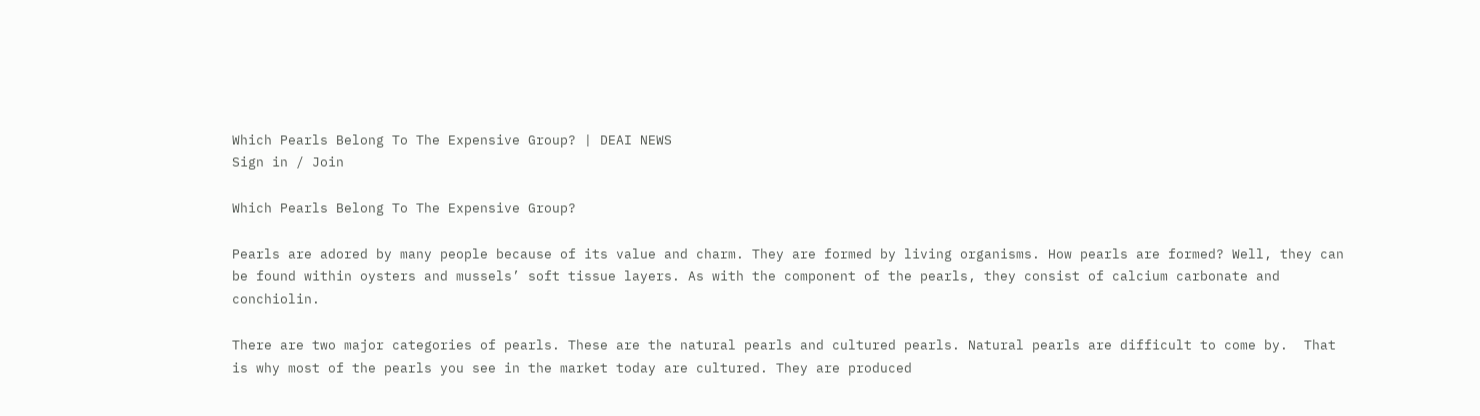Which Pearls Belong To The Expensive Group? | DEAI NEWS
Sign in / Join

Which Pearls Belong To The Expensive Group?

Pearls are adored by many people because of its value and charm. They are formed by living organisms. How pearls are formed? Well, they can be found within oysters and mussels’ soft tissue layers. As with the component of the pearls, they consist of calcium carbonate and conchiolin.

There are two major categories of pearls. These are the natural pearls and cultured pearls. Natural pearls are difficult to come by.  That is why most of the pearls you see in the market today are cultured. They are produced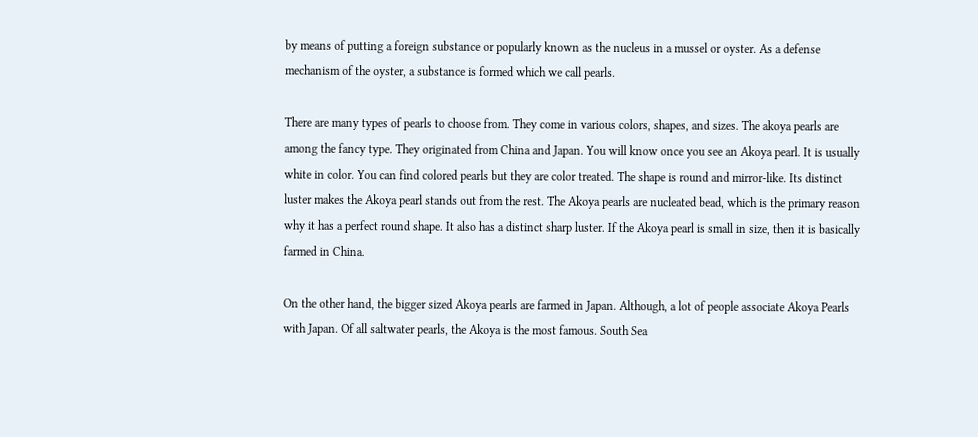by means of putting a foreign substance or popularly known as the nucleus in a mussel or oyster. As a defense mechanism of the oyster, a substance is formed which we call pearls.

There are many types of pearls to choose from. They come in various colors, shapes, and sizes. The akoya pearls are among the fancy type. They originated from China and Japan. You will know once you see an Akoya pearl. It is usually white in color. You can find colored pearls but they are color treated. The shape is round and mirror-like. Its distinct luster makes the Akoya pearl stands out from the rest. The Akoya pearls are nucleated bead, which is the primary reason why it has a perfect round shape. It also has a distinct sharp luster. If the Akoya pearl is small in size, then it is basically farmed in China.

On the other hand, the bigger sized Akoya pearls are farmed in Japan. Although, a lot of people associate Akoya Pearls with Japan. Of all saltwater pearls, the Akoya is the most famous. South Sea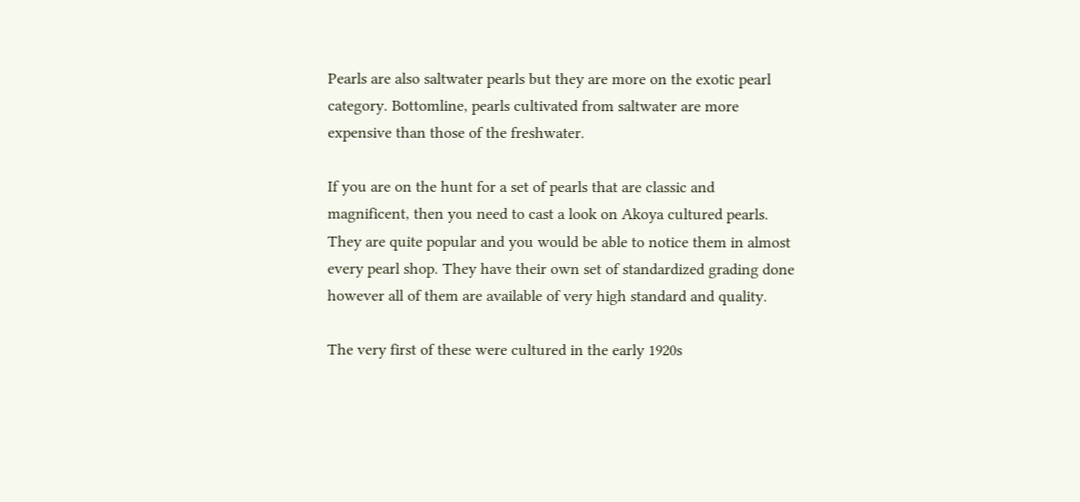Pearls are also saltwater pearls but they are more on the exotic pearl category. Bottomline, pearls cultivated from saltwater are more expensive than those of the freshwater.

If you are on the hunt for a set of pearls that are classic and magnificent, then you need to cast a look on Akoya cultured pearls. They are quite popular and you would be able to notice them in almost every pearl shop. They have their own set of standardized grading done however all of them are available of very high standard and quality.

The very first of these were cultured in the early 1920s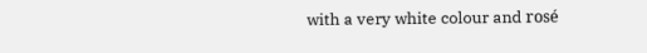with a very white colour and rosé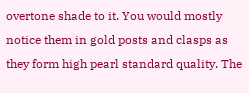overtone shade to it. You would mostly notice them in gold posts and clasps as they form high pearl standard quality. The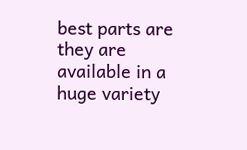best parts are they are available in a huge variety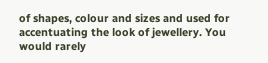of shapes, colour and sizes and used for accentuating the look of jewellery. You would rarely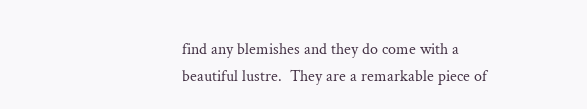find any blemishes and they do come with a beautiful lustre.  They are a remarkable piece of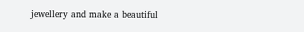jewellery and make a beautiful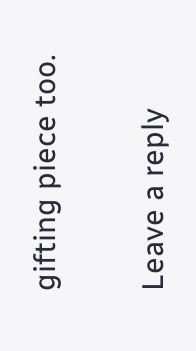gifting piece too.

Leave a reply